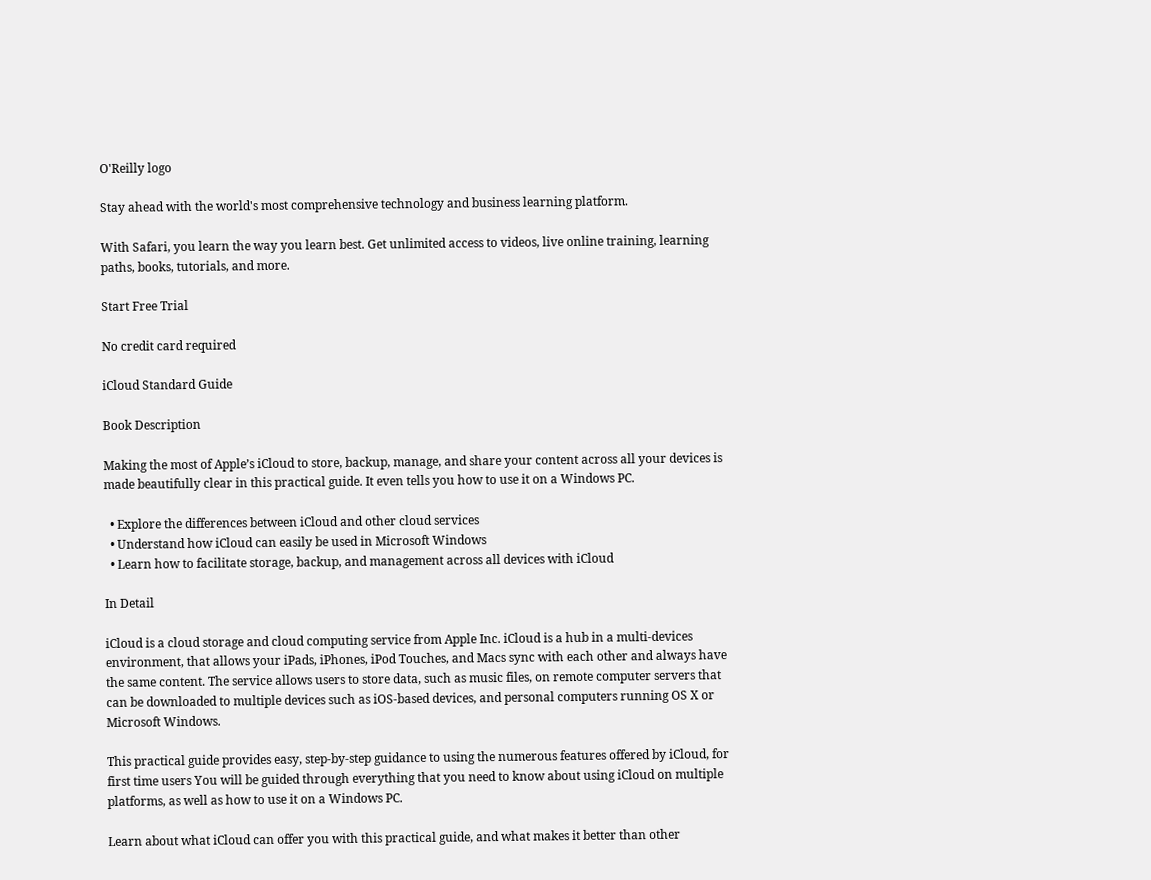O'Reilly logo

Stay ahead with the world's most comprehensive technology and business learning platform.

With Safari, you learn the way you learn best. Get unlimited access to videos, live online training, learning paths, books, tutorials, and more.

Start Free Trial

No credit card required

iCloud Standard Guide

Book Description

Making the most of Apple’s iCloud to store, backup, manage, and share your content across all your devices is made beautifully clear in this practical guide. It even tells you how to use it on a Windows PC.

  • Explore the differences between iCloud and other cloud services
  • Understand how iCloud can easily be used in Microsoft Windows
  • Learn how to facilitate storage, backup, and management across all devices with iCloud

In Detail

iCloud is a cloud storage and cloud computing service from Apple Inc. iCloud is a hub in a multi-devices environment, that allows your iPads, iPhones, iPod Touches, and Macs sync with each other and always have the same content. The service allows users to store data, such as music files, on remote computer servers that can be downloaded to multiple devices such as iOS-based devices, and personal computers running OS X or Microsoft Windows.

This practical guide provides easy, step-by-step guidance to using the numerous features offered by iCloud, for first time users You will be guided through everything that you need to know about using iCloud on multiple platforms, as well as how to use it on a Windows PC.

Learn about what iCloud can offer you with this practical guide, and what makes it better than other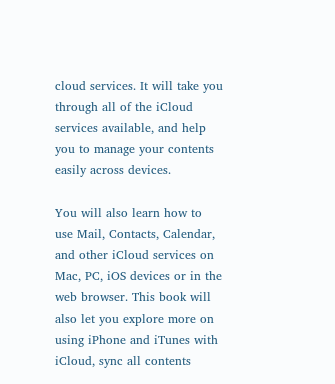cloud services. It will take you through all of the iCloud services available, and help you to manage your contents easily across devices.

You will also learn how to use Mail, Contacts, Calendar, and other iCloud services on Mac, PC, iOS devices or in the web browser. This book will also let you explore more on using iPhone and iTunes with iCloud, sync all contents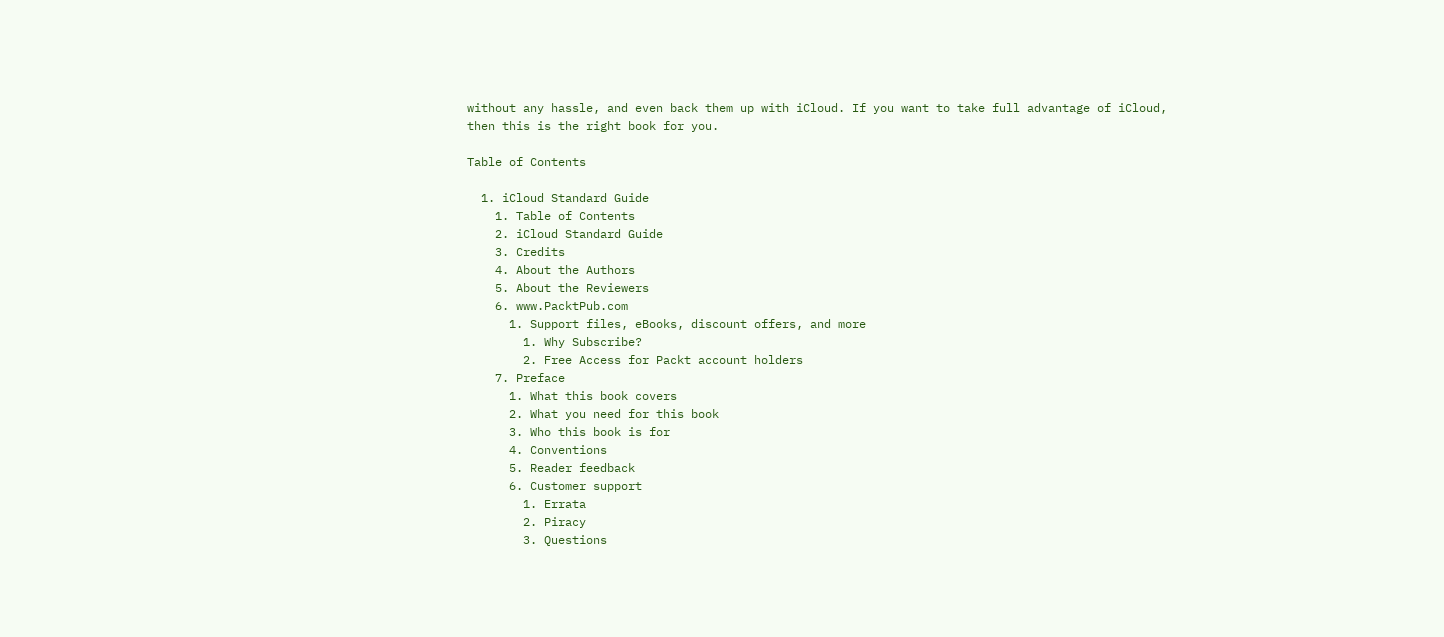without any hassle, and even back them up with iCloud. If you want to take full advantage of iCloud, then this is the right book for you.

Table of Contents

  1. iCloud Standard Guide
    1. Table of Contents
    2. iCloud Standard Guide
    3. Credits
    4. About the Authors
    5. About the Reviewers
    6. www.PacktPub.com
      1. Support files, eBooks, discount offers, and more
        1. Why Subscribe?
        2. Free Access for Packt account holders
    7. Preface
      1. What this book covers
      2. What you need for this book
      3. Who this book is for
      4. Conventions
      5. Reader feedback
      6. Customer support
        1. Errata
        2. Piracy
        3. Questions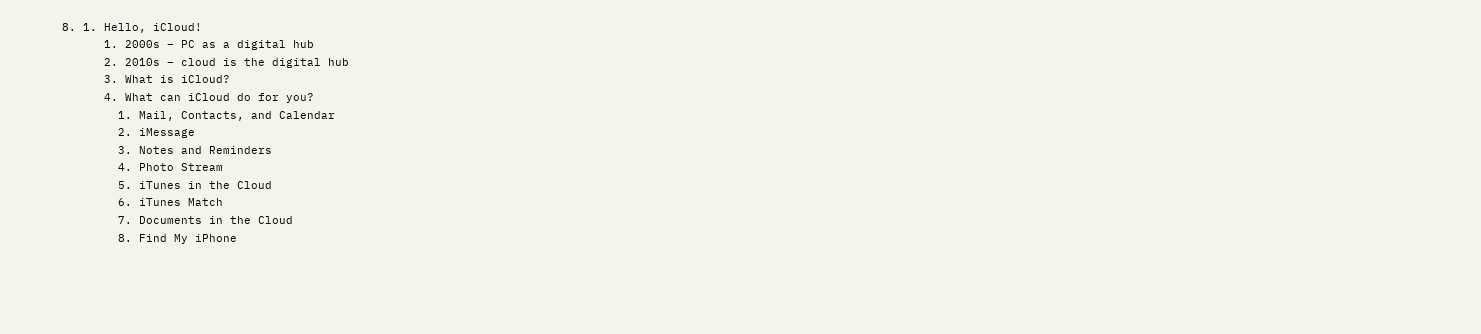8. 1. Hello, iCloud!
      1. 2000s – PC as a digital hub
      2. 2010s – cloud is the digital hub
      3. What is iCloud?
      4. What can iCloud do for you?
        1. Mail, Contacts, and Calendar
        2. iMessage
        3. Notes and Reminders
        4. Photo Stream
        5. iTunes in the Cloud
        6. iTunes Match
        7. Documents in the Cloud
        8. Find My iPhone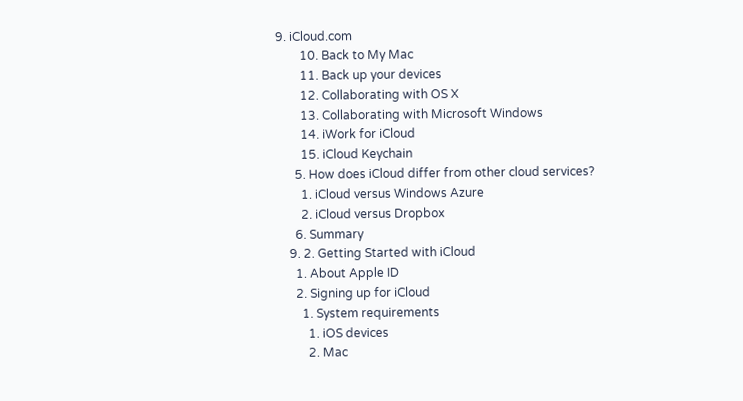9. iCloud.com
        10. Back to My Mac
        11. Back up your devices
        12. Collaborating with OS X
        13. Collaborating with Microsoft Windows
        14. iWork for iCloud
        15. iCloud Keychain
      5. How does iCloud differ from other cloud services?
        1. iCloud versus Windows Azure
        2. iCloud versus Dropbox
      6. Summary
    9. 2. Getting Started with iCloud
      1. About Apple ID
      2. Signing up for iCloud
        1. System requirements
          1. iOS devices
          2. Mac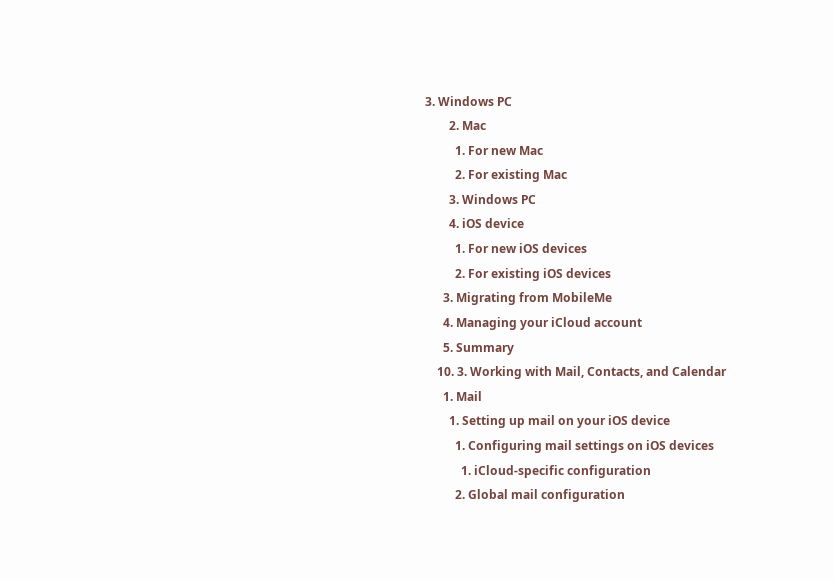3. Windows PC
        2. Mac
          1. For new Mac
          2. For existing Mac
        3. Windows PC
        4. iOS device
          1. For new iOS devices
          2. For existing iOS devices
      3. Migrating from MobileMe
      4. Managing your iCloud account
      5. Summary
    10. 3. Working with Mail, Contacts, and Calendar
      1. Mail
        1. Setting up mail on your iOS device
          1. Configuring mail settings on iOS devices
            1. iCloud-specific configuration
          2. Global mail configuration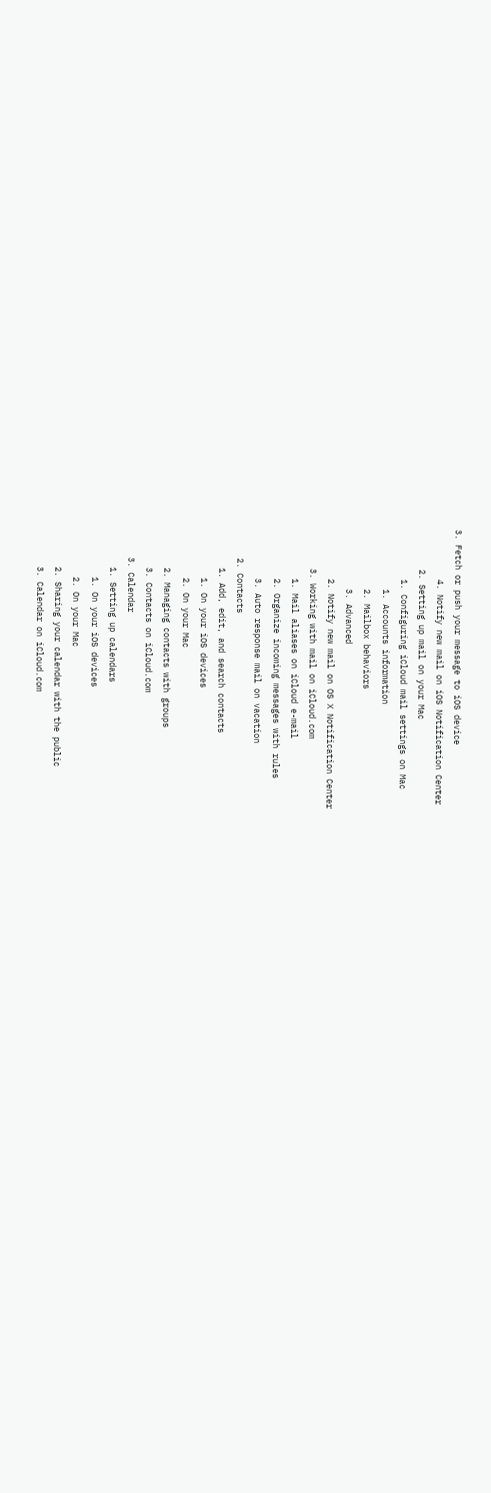3. Fetch or push your message to iOS device
          4. Notify new mail on iOS Notification Center
        2. Setting up mail on your Mac
          1. Configuring iCloud mail settings on Mac
            1. Accounts information
            2. Mailbox behaviors
            3. Advanced
          2. Notify new mail on OS X Notification Center
        3. Working with mail on iCloud.com
          1. Mail aliases on iCloud e-mail
          2. Organize incoming messages with rules
          3. Auto response mail on vacation
      2. Contacts
        1. Add, edit, and search contacts
          1. On your iOS devices
          2. On your Mac
        2. Managing contacts with groups
        3. Contacts on iCloud.com
      3. Calendar
        1. Setting up calendars
          1. On your iOS devices
          2. On your Mac
        2. Sharing your calendar with the public
        3. Calendar on iCloud.com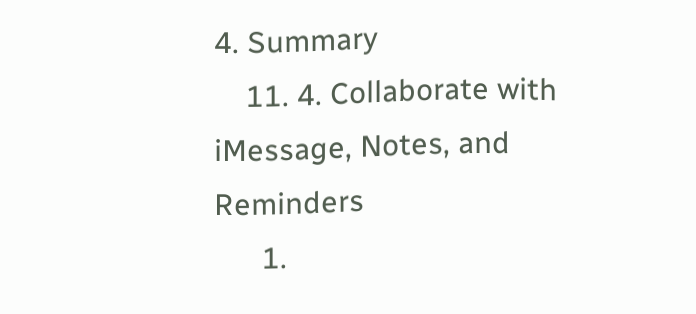4. Summary
    11. 4. Collaborate with iMessage, Notes, and Reminders
      1.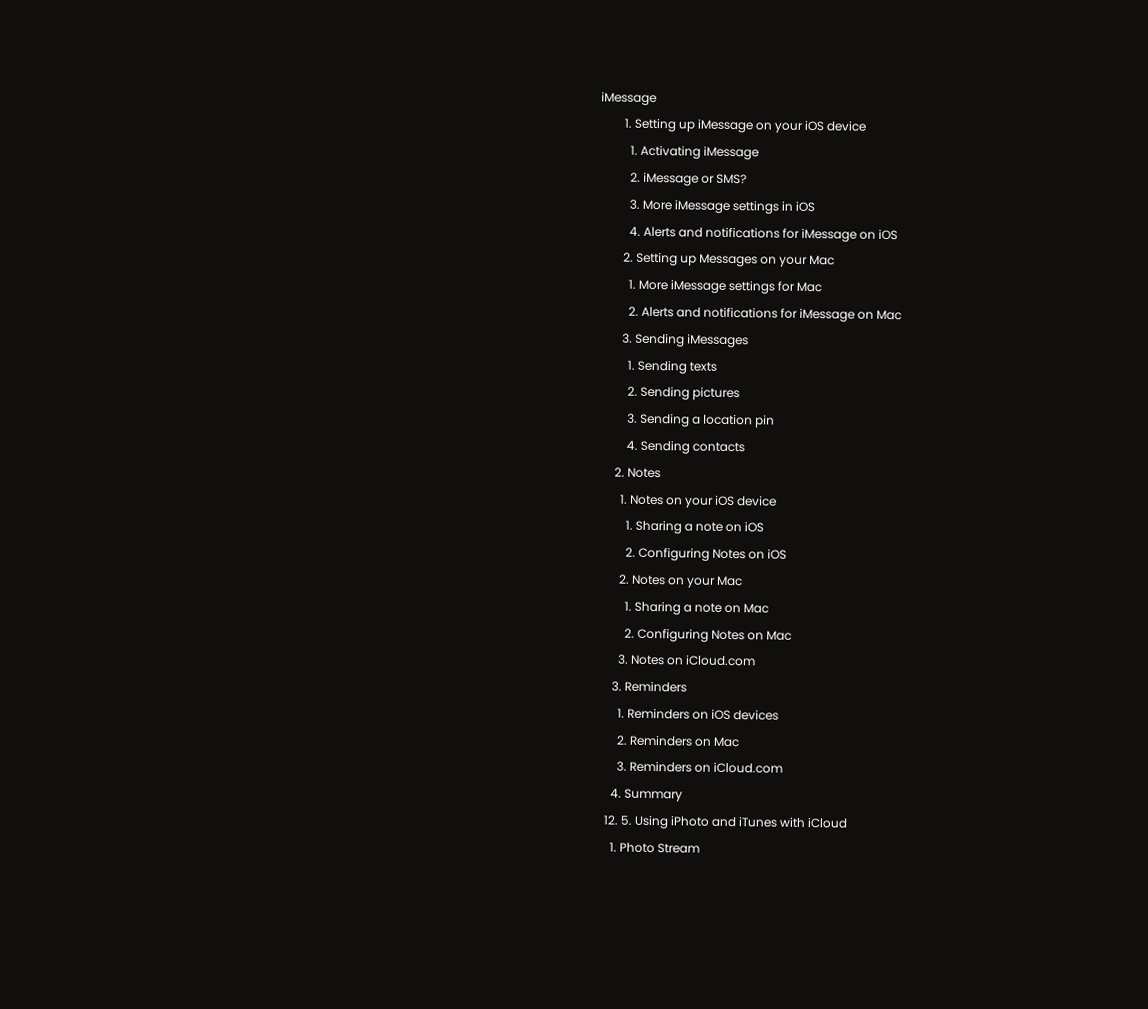iMessage
        1. Setting up iMessage on your iOS device
          1. Activating iMessage
          2. iMessage or SMS?
          3. More iMessage settings in iOS
          4. Alerts and notifications for iMessage on iOS
        2. Setting up Messages on your Mac
          1. More iMessage settings for Mac
          2. Alerts and notifications for iMessage on Mac
        3. Sending iMessages
          1. Sending texts
          2. Sending pictures
          3. Sending a location pin
          4. Sending contacts
      2. Notes
        1. Notes on your iOS device
          1. Sharing a note on iOS
          2. Configuring Notes on iOS
        2. Notes on your Mac
          1. Sharing a note on Mac
          2. Configuring Notes on Mac
        3. Notes on iCloud.com
      3. Reminders
        1. Reminders on iOS devices
        2. Reminders on Mac
        3. Reminders on iCloud.com
      4. Summary
    12. 5. Using iPhoto and iTunes with iCloud
      1. Photo Stream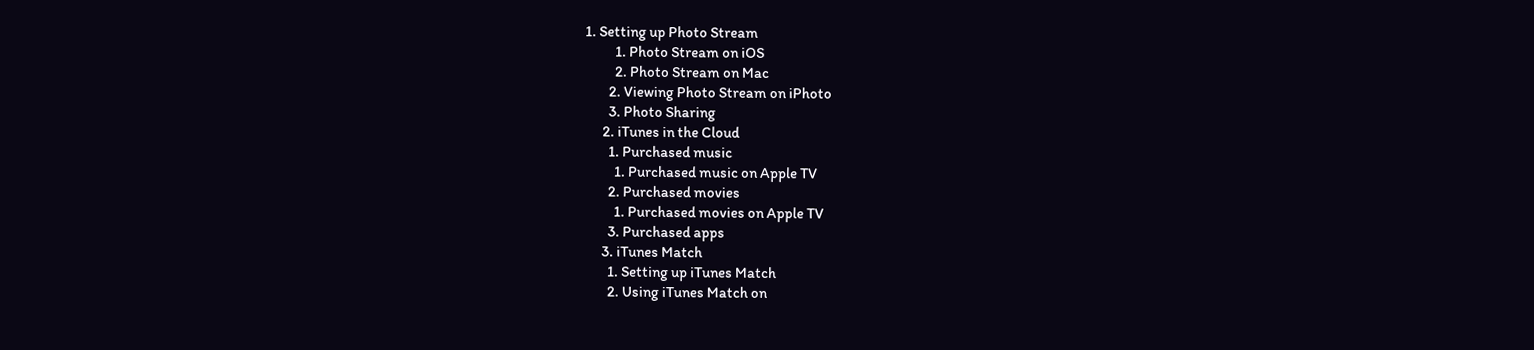1. Setting up Photo Stream
          1. Photo Stream on iOS
          2. Photo Stream on Mac
        2. Viewing Photo Stream on iPhoto
        3. Photo Sharing
      2. iTunes in the Cloud
        1. Purchased music
          1. Purchased music on Apple TV
        2. Purchased movies
          1. Purchased movies on Apple TV
        3. Purchased apps
      3. iTunes Match
        1. Setting up iTunes Match
        2. Using iTunes Match on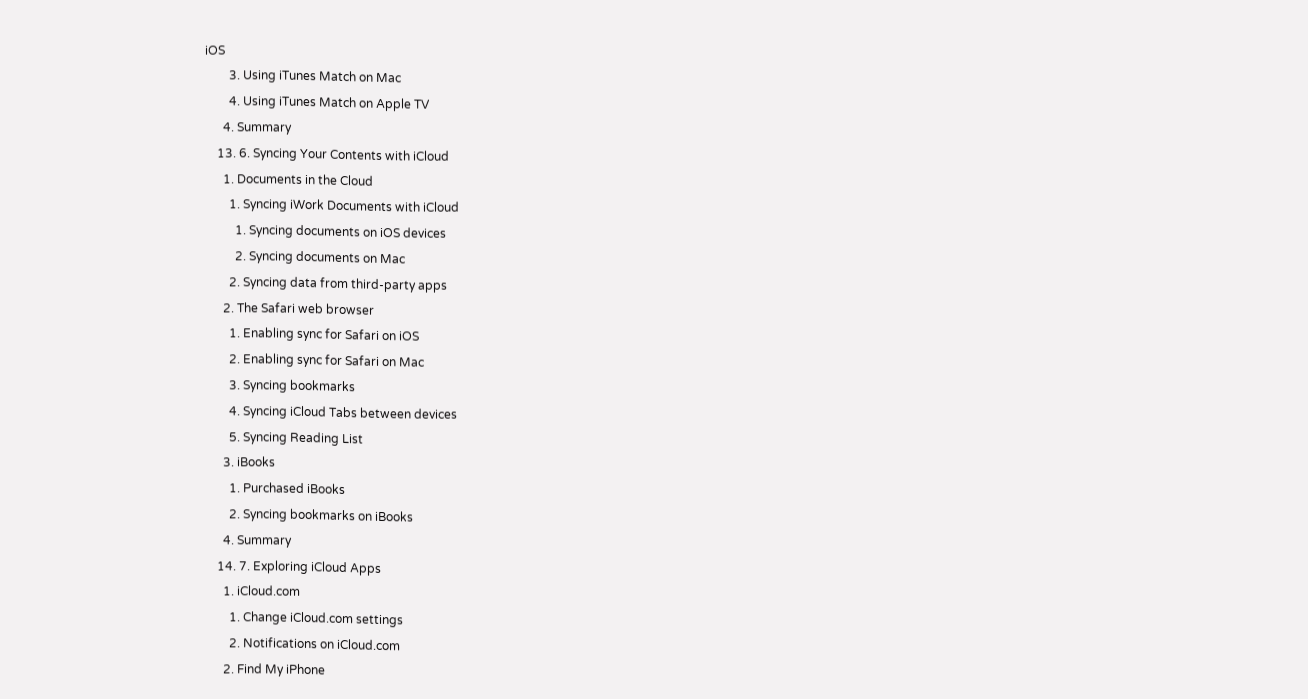iOS
        3. Using iTunes Match on Mac
        4. Using iTunes Match on Apple TV
      4. Summary
    13. 6. Syncing Your Contents with iCloud
      1. Documents in the Cloud
        1. Syncing iWork Documents with iCloud
          1. Syncing documents on iOS devices
          2. Syncing documents on Mac
        2. Syncing data from third-party apps
      2. The Safari web browser
        1. Enabling sync for Safari on iOS
        2. Enabling sync for Safari on Mac
        3. Syncing bookmarks
        4. Syncing iCloud Tabs between devices
        5. Syncing Reading List
      3. iBooks
        1. Purchased iBooks
        2. Syncing bookmarks on iBooks
      4. Summary
    14. 7. Exploring iCloud Apps
      1. iCloud.com
        1. Change iCloud.com settings
        2. Notifications on iCloud.com
      2. Find My iPhone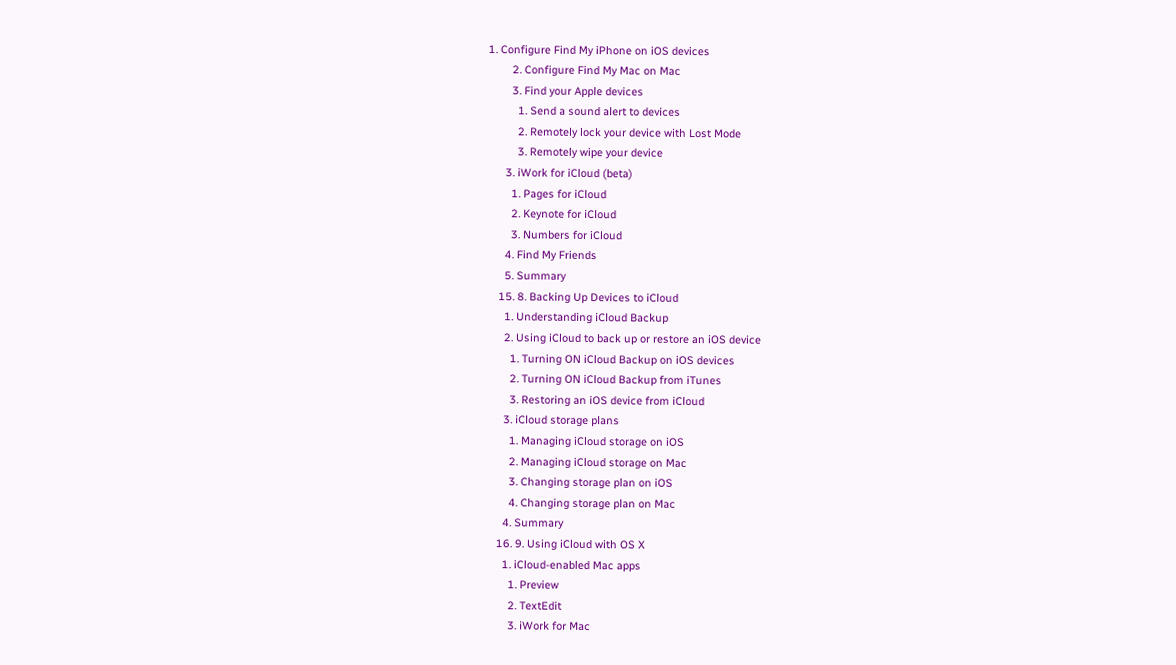1. Configure Find My iPhone on iOS devices
        2. Configure Find My Mac on Mac
        3. Find your Apple devices
          1. Send a sound alert to devices
          2. Remotely lock your device with Lost Mode
          3. Remotely wipe your device
      3. iWork for iCloud (beta)
        1. Pages for iCloud
        2. Keynote for iCloud
        3. Numbers for iCloud
      4. Find My Friends
      5. Summary
    15. 8. Backing Up Devices to iCloud
      1. Understanding iCloud Backup
      2. Using iCloud to back up or restore an iOS device
        1. Turning ON iCloud Backup on iOS devices
        2. Turning ON iCloud Backup from iTunes
        3. Restoring an iOS device from iCloud
      3. iCloud storage plans
        1. Managing iCloud storage on iOS
        2. Managing iCloud storage on Mac
        3. Changing storage plan on iOS
        4. Changing storage plan on Mac
      4. Summary
    16. 9. Using iCloud with OS X
      1. iCloud-enabled Mac apps
        1. Preview
        2. TextEdit
        3. iWork for Mac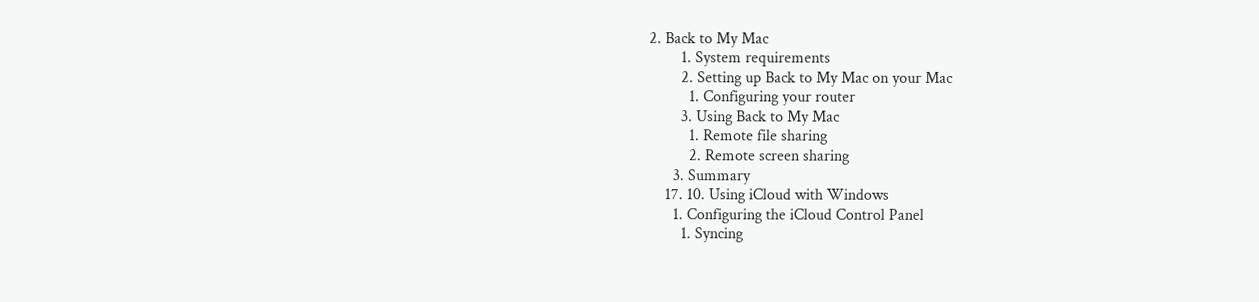2. Back to My Mac
        1. System requirements
        2. Setting up Back to My Mac on your Mac
          1. Configuring your router
        3. Using Back to My Mac
          1. Remote file sharing
          2. Remote screen sharing
      3. Summary
    17. 10. Using iCloud with Windows
      1. Configuring the iCloud Control Panel
        1. Syncing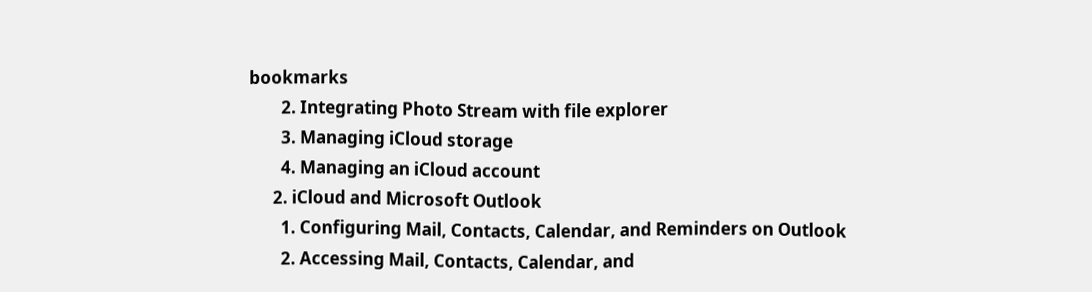bookmarks
        2. Integrating Photo Stream with file explorer
        3. Managing iCloud storage
        4. Managing an iCloud account
      2. iCloud and Microsoft Outlook
        1. Configuring Mail, Contacts, Calendar, and Reminders on Outlook
        2. Accessing Mail, Contacts, Calendar, and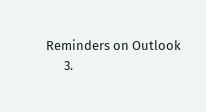Reminders on Outlook
      3.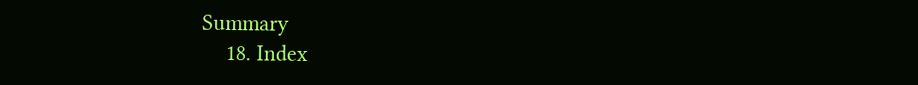Summary
    18. Index